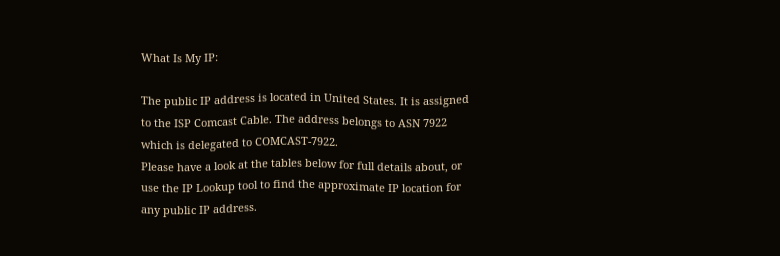What Is My IP:

The public IP address is located in United States. It is assigned to the ISP Comcast Cable. The address belongs to ASN 7922 which is delegated to COMCAST-7922.
Please have a look at the tables below for full details about, or use the IP Lookup tool to find the approximate IP location for any public IP address.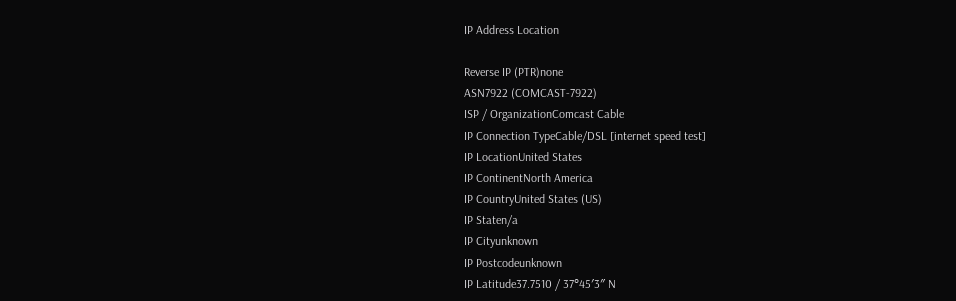IP Address Location

Reverse IP (PTR)none
ASN7922 (COMCAST-7922)
ISP / OrganizationComcast Cable
IP Connection TypeCable/DSL [internet speed test]
IP LocationUnited States
IP ContinentNorth America
IP CountryUnited States (US)
IP Staten/a
IP Cityunknown
IP Postcodeunknown
IP Latitude37.7510 / 37°45′3″ N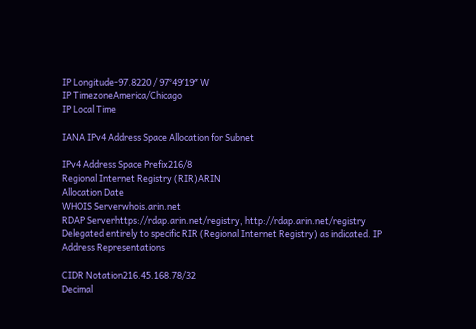IP Longitude-97.8220 / 97°49′19″ W
IP TimezoneAmerica/Chicago
IP Local Time

IANA IPv4 Address Space Allocation for Subnet

IPv4 Address Space Prefix216/8
Regional Internet Registry (RIR)ARIN
Allocation Date
WHOIS Serverwhois.arin.net
RDAP Serverhttps://rdap.arin.net/registry, http://rdap.arin.net/registry
Delegated entirely to specific RIR (Regional Internet Registry) as indicated. IP Address Representations

CIDR Notation216.45.168.78/32
Decimal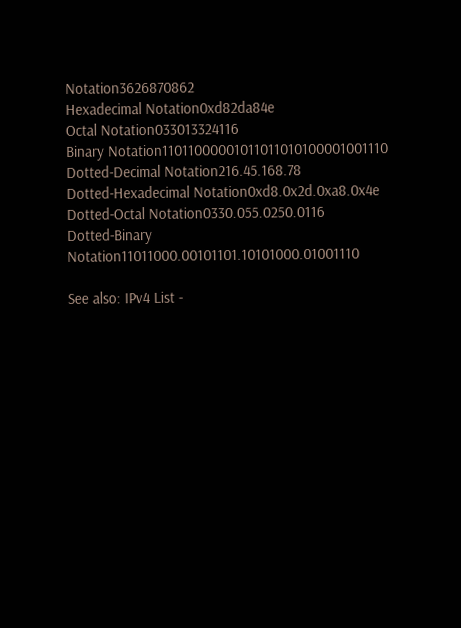Notation3626870862
Hexadecimal Notation0xd82da84e
Octal Notation033013324116
Binary Notation11011000001011011010100001001110
Dotted-Decimal Notation216.45.168.78
Dotted-Hexadecimal Notation0xd8.0x2d.0xa8.0x4e
Dotted-Octal Notation0330.055.0250.0116
Dotted-Binary Notation11011000.00101101.10101000.01001110

See also: IPv4 List -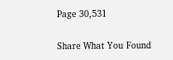Page 30,531

Share What You Found